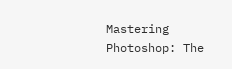Mastering Photoshop: The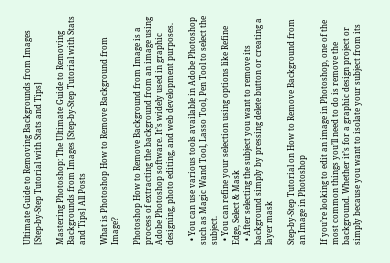Ultimate Guide to Removing Backgrounds from Images [Step-by-Step Tutorial with Stats and Tips]

Mastering Photoshop: The Ultimate Guide to Removing Backgrounds from Images [Step-by-Step Tutorial with Stats and Tips] All Posts

What is Photoshop How to Remove Background from Image?

Photoshop How to Remove Background from Image is a process of extracting the background from an image using Adobe Photoshop software. It’s widely used in graphic designing, photo editing, and web development purposes.

  • You can use various tools available in Adobe Photoshop such as Magic Wand Tool, Lasso Tool, Pen Tool to select the subject.
  • You can refine your selection using options like Refine Edge, Select & Mask
  • After selecting the subject you want to remove its background simply by pressing delete button or creating a layer mask

Step-by-Step Tutorial on How to Remove Background from an Image in Photoshop

If you’re looking to edit an image in Photoshop, one of the most common things you’ll need to do is remove the background. Whether it’s for a graphic design project or simply because you want to isolate your subject from its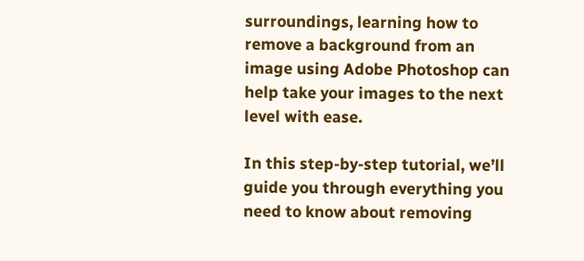surroundings, learning how to remove a background from an image using Adobe Photoshop can help take your images to the next level with ease.

In this step-by-step tutorial, we’ll guide you through everything you need to know about removing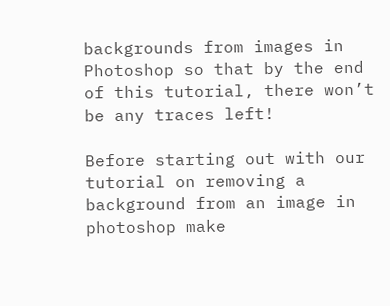backgrounds from images in Photoshop so that by the end of this tutorial, there won’t be any traces left!

Before starting out with our tutorial on removing a background from an image in photoshop make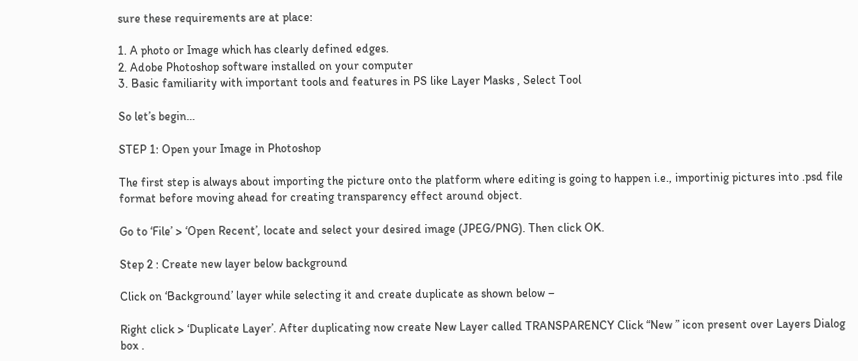sure these requirements are at place:

1. A photo or Image which has clearly defined edges.
2. Adobe Photoshop software installed on your computer
3. Basic familiarity with important tools and features in PS like Layer Masks , Select Tool

So let’s begin…

STEP 1: Open your Image in Photoshop

The first step is always about importing the picture onto the platform where editing is going to happen i.e., importinig pictures into .psd file format before moving ahead for creating transparency effect around object.

Go to ‘File’ > ‘Open Recent’, locate and select your desired image (JPEG/PNG). Then click OK.

Step 2 : Create new layer below background

Click on ‘Background’ layer while selecting it and create duplicate as shown below –

Right click > ‘Duplicate Layer’. After duplicating now create New Layer called TRANSPARENCY Click “New ” icon present over Layers Dialog box .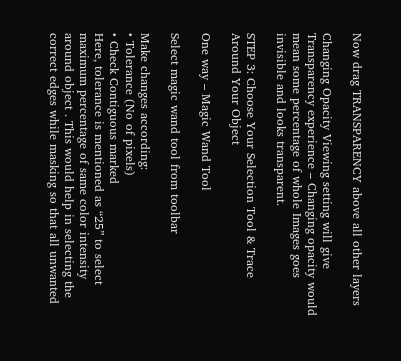Now drag TRANSPARENCY above all other layers

Changing Opacity Viewing setting will give Transparency experience – Changing opacity would mean some percentage of whole Images goes invisible and looks transparent.

STEP 3: Choose Your Selection Tool & Trace Around Your Object

One way – Magic Wand Tool

Select magic wand tool from toolbar

Make changes according:
• Tolerance (No of pixels)
• Check Contiguous marked
Here, tolerance is mentioned as “25” to select maximum percentage of same color intensity around object . This would help in selecting the correct edges while masking so that all unwanted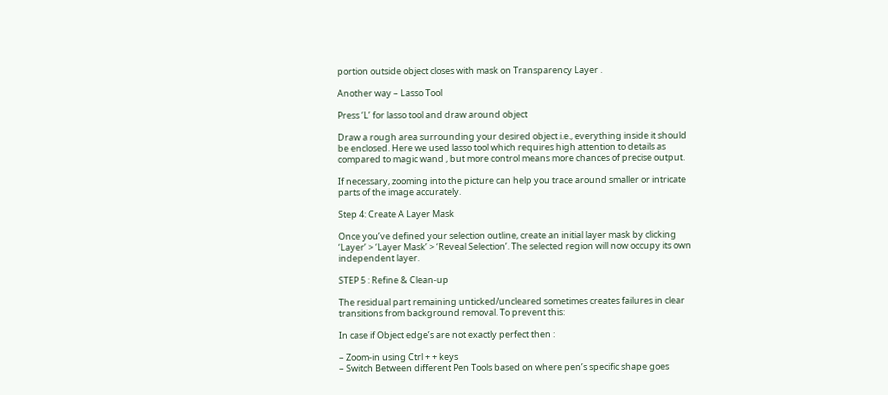portion outside object closes with mask on Transparency Layer .

Another way – Lasso Tool

Press ‘L’ for lasso tool and draw around object

Draw a rough area surrounding your desired object i.e., everything inside it should be enclosed. Here we used lasso tool which requires high attention to details as compared to magic wand , but more control means more chances of precise output.

If necessary, zooming into the picture can help you trace around smaller or intricate parts of the image accurately.

Step 4: Create A Layer Mask

Once you’ve defined your selection outline, create an initial layer mask by clicking ‘Layer’ > ‘Layer Mask’ > ‘Reveal Selection’. The selected region will now occupy its own independent layer.

STEP 5 : Refine & Clean-up

The residual part remaining unticked/uncleared sometimes creates failures in clear transitions from background removal. To prevent this:

In case if Object edge’s are not exactly perfect then :

– Zoom-in using Ctrl + + keys
– Switch Between different Pen Tools based on where pen’s specific shape goes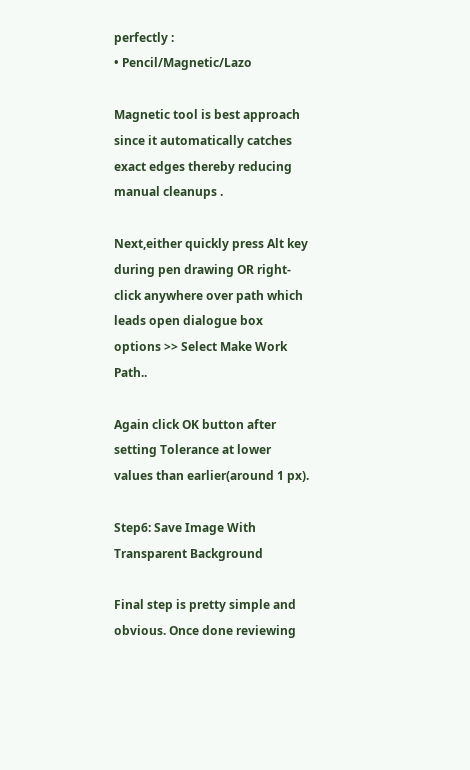perfectly :
• Pencil/Magnetic/Lazo

Magnetic tool is best approach since it automatically catches exact edges thereby reducing manual cleanups .

Next,either quickly press Alt key during pen drawing OR right-click anywhere over path which leads open dialogue box options >> Select Make Work Path..

Again click OK button after setting Tolerance at lower values than earlier(around 1 px).

Step6: Save Image With Transparent Background

Final step is pretty simple and obvious. Once done reviewing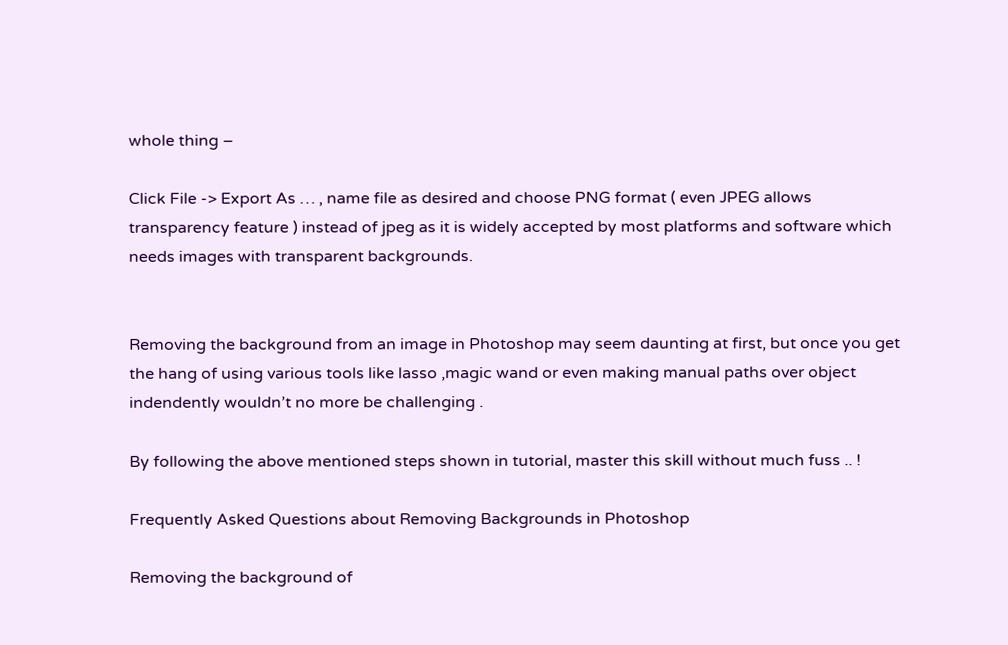whole thing –

Click File -> Export As … , name file as desired and choose PNG format ( even JPEG allows transparency feature ) instead of jpeg as it is widely accepted by most platforms and software which needs images with transparent backgrounds.


Removing the background from an image in Photoshop may seem daunting at first, but once you get the hang of using various tools like lasso ,magic wand or even making manual paths over object indendently wouldn’t no more be challenging .

By following the above mentioned steps shown in tutorial, master this skill without much fuss .. !

Frequently Asked Questions about Removing Backgrounds in Photoshop

Removing the background of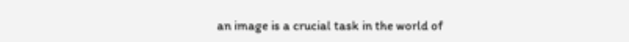an image is a crucial task in the world of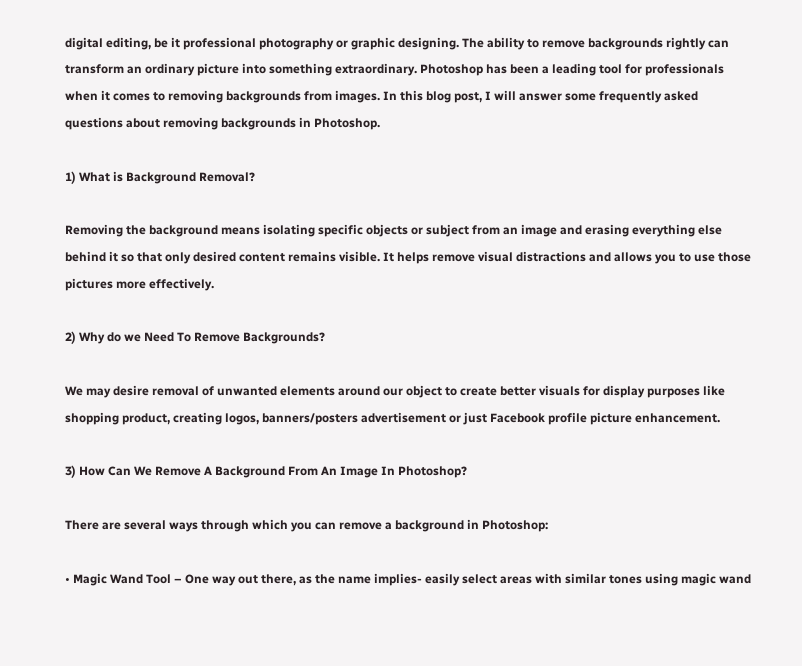digital editing, be it professional photography or graphic designing. The ability to remove backgrounds rightly can transform an ordinary picture into something extraordinary. Photoshop has been a leading tool for professionals when it comes to removing backgrounds from images. In this blog post, I will answer some frequently asked questions about removing backgrounds in Photoshop.

1) What is Background Removal?

Removing the background means isolating specific objects or subject from an image and erasing everything else behind it so that only desired content remains visible. It helps remove visual distractions and allows you to use those pictures more effectively.

2) Why do we Need To Remove Backgrounds?

We may desire removal of unwanted elements around our object to create better visuals for display purposes like shopping product, creating logos, banners/posters advertisement or just Facebook profile picture enhancement.

3) How Can We Remove A Background From An Image In Photoshop?

There are several ways through which you can remove a background in Photoshop:

• Magic Wand Tool – One way out there, as the name implies- easily select areas with similar tones using magic wand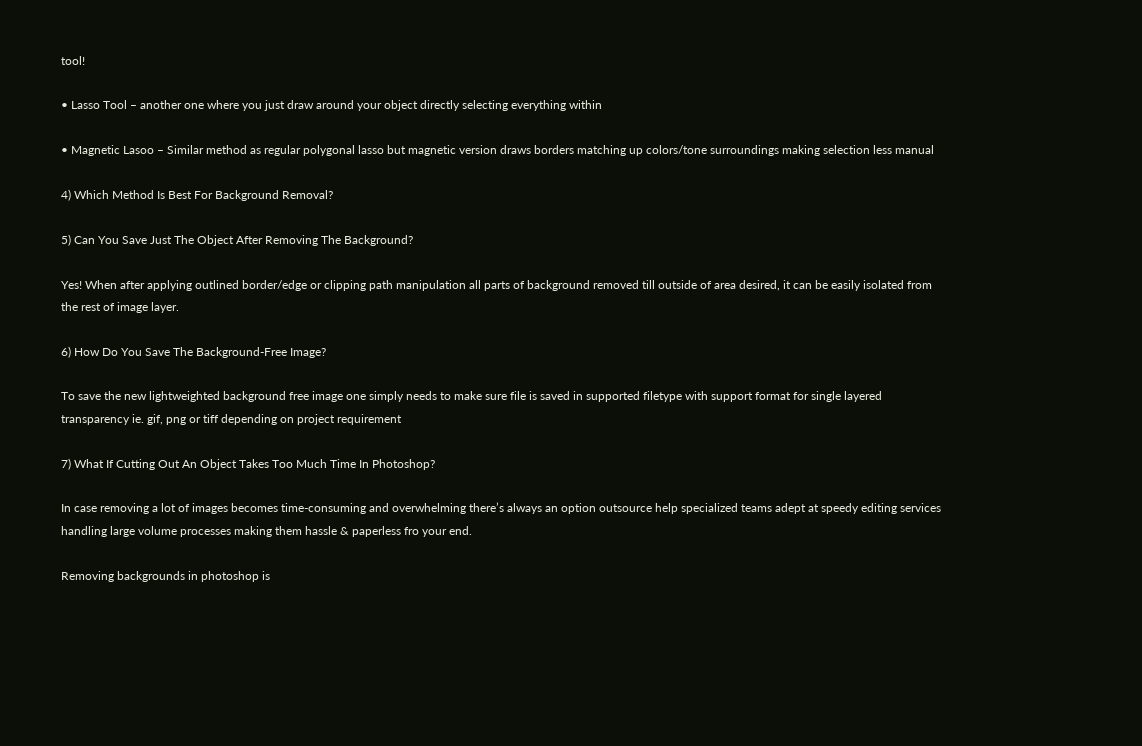tool!

• Lasso Tool – another one where you just draw around your object directly selecting everything within

• Magnetic Lasoo – Similar method as regular polygonal lasso but magnetic version draws borders matching up colors/tone surroundings making selection less manual

4) Which Method Is Best For Background Removal?

5) Can You Save Just The Object After Removing The Background?

Yes! When after applying outlined border/edge or clipping path manipulation all parts of background removed till outside of area desired, it can be easily isolated from the rest of image layer.

6) How Do You Save The Background-Free Image?

To save the new lightweighted background free image one simply needs to make sure file is saved in supported filetype with support format for single layered transparency ie. gif, png or tiff depending on project requirement

7) What If Cutting Out An Object Takes Too Much Time In Photoshop?

In case removing a lot of images becomes time-consuming and overwhelming there’s always an option outsource help specialized teams adept at speedy editing services handling large volume processes making them hassle & paperless fro your end.

Removing backgrounds in photoshop is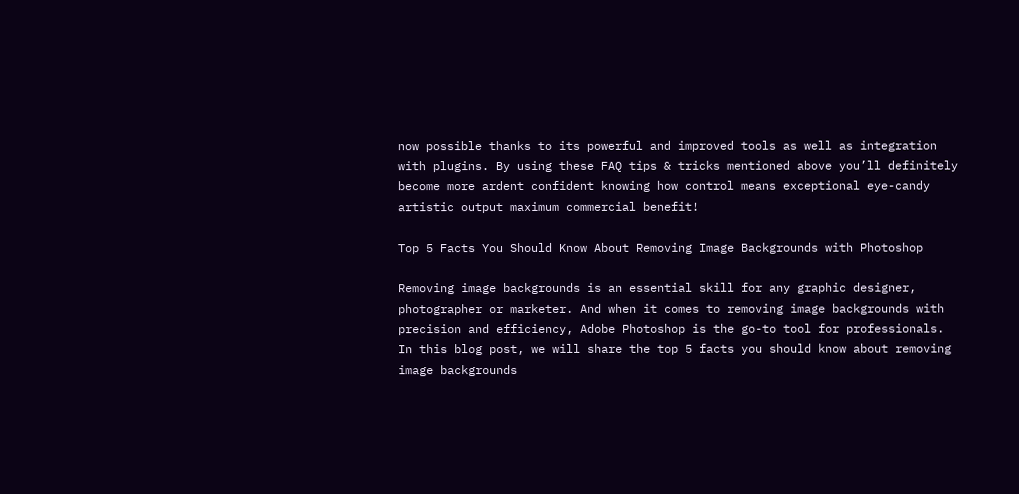now possible thanks to its powerful and improved tools as well as integration with plugins. By using these FAQ tips & tricks mentioned above you’ll definitely become more ardent confident knowing how control means exceptional eye-candy artistic output maximum commercial benefit!

Top 5 Facts You Should Know About Removing Image Backgrounds with Photoshop

Removing image backgrounds is an essential skill for any graphic designer, photographer or marketer. And when it comes to removing image backgrounds with precision and efficiency, Adobe Photoshop is the go-to tool for professionals. In this blog post, we will share the top 5 facts you should know about removing image backgrounds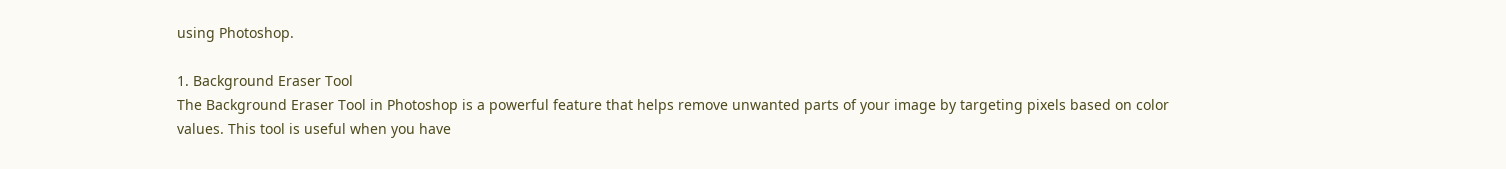using Photoshop.

1. Background Eraser Tool
The Background Eraser Tool in Photoshop is a powerful feature that helps remove unwanted parts of your image by targeting pixels based on color values. This tool is useful when you have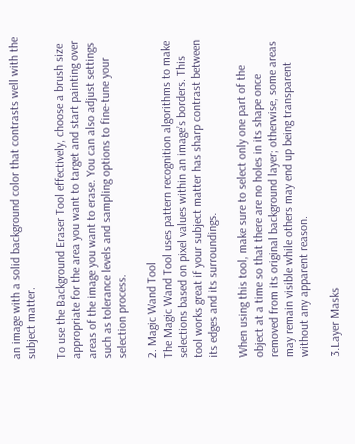an image with a solid background color that contrasts well with the subject matter.

To use the Background Eraser Tool effectively, choose a brush size appropriate for the area you want to target and start painting over areas of the image you want to erase. You can also adjust settings such as tolerance levels and sampling options to fine-tune your selection process.

2. Magic Wand Tool
The Magic Wand Tool uses pattern recognition algorithms to make selections based on pixel values within an image’s borders. This tool works great if your subject matter has sharp contrast between its edges and its surroundings.

When using this tool, make sure to select only one part of the object at a time so that there are no holes in its shape once removed from its original background layer; otherwise, some areas may remain visible while others may end up being transparent without any apparent reason.

3.Layer Masks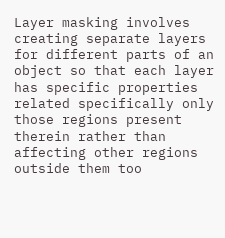Layer masking involves creating separate layers for different parts of an object so that each layer has specific properties related specifically only those regions present therein rather than affecting other regions outside them too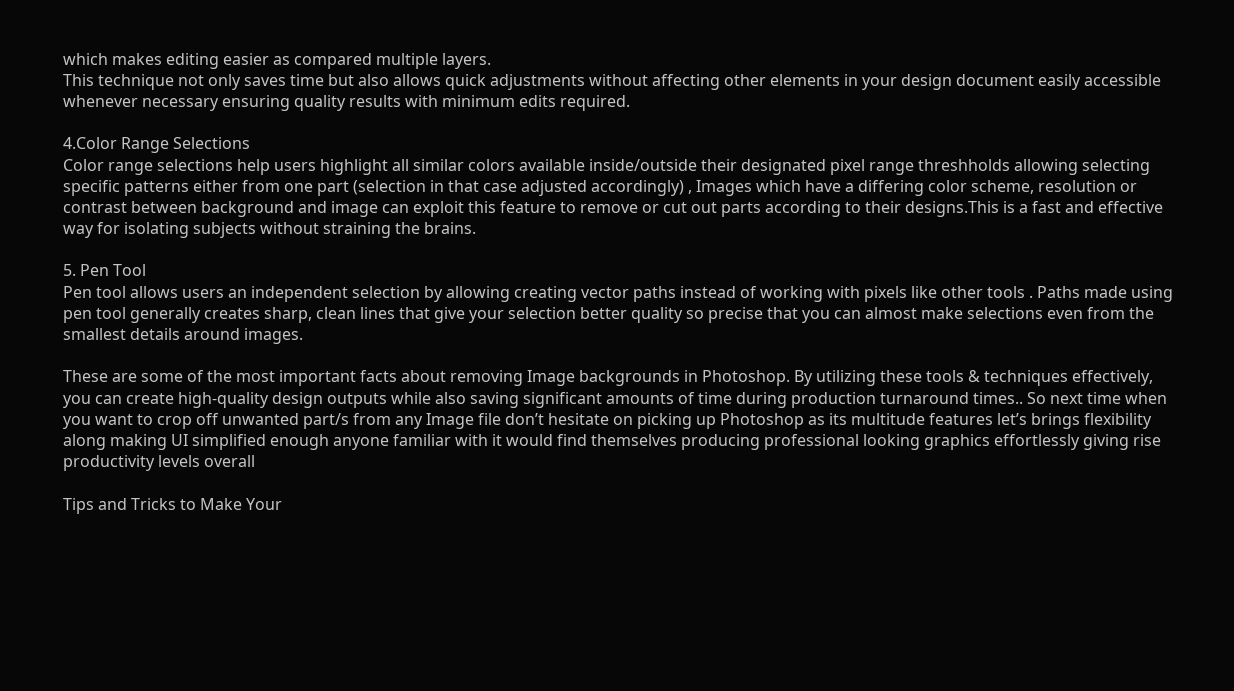which makes editing easier as compared multiple layers.
This technique not only saves time but also allows quick adjustments without affecting other elements in your design document easily accessible whenever necessary ensuring quality results with minimum edits required.

4.Color Range Selections
Color range selections help users highlight all similar colors available inside/outside their designated pixel range threshholds allowing selecting specific patterns either from one part (selection in that case adjusted accordingly) , Images which have a differing color scheme, resolution or contrast between background and image can exploit this feature to remove or cut out parts according to their designs.This is a fast and effective way for isolating subjects without straining the brains.

5. Pen Tool
Pen tool allows users an independent selection by allowing creating vector paths instead of working with pixels like other tools . Paths made using pen tool generally creates sharp, clean lines that give your selection better quality so precise that you can almost make selections even from the smallest details around images.

These are some of the most important facts about removing Image backgrounds in Photoshop. By utilizing these tools & techniques effectively, you can create high-quality design outputs while also saving significant amounts of time during production turnaround times.. So next time when you want to crop off unwanted part/s from any Image file don’t hesitate on picking up Photoshop as its multitude features let’s brings flexibility along making UI simplified enough anyone familiar with it would find themselves producing professional looking graphics effortlessly giving rise productivity levels overall

Tips and Tricks to Make Your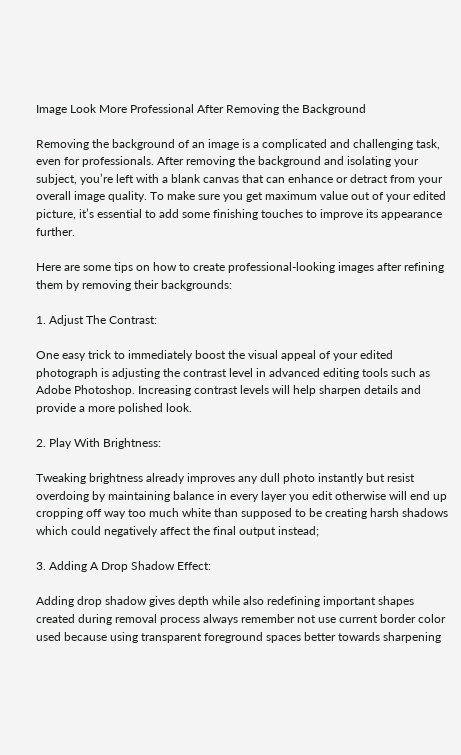Image Look More Professional After Removing the Background

Removing the background of an image is a complicated and challenging task, even for professionals. After removing the background and isolating your subject, you’re left with a blank canvas that can enhance or detract from your overall image quality. To make sure you get maximum value out of your edited picture, it’s essential to add some finishing touches to improve its appearance further.

Here are some tips on how to create professional-looking images after refining them by removing their backgrounds:

1. Adjust The Contrast:

One easy trick to immediately boost the visual appeal of your edited photograph is adjusting the contrast level in advanced editing tools such as Adobe Photoshop. Increasing contrast levels will help sharpen details and provide a more polished look.

2. Play With Brightness:

Tweaking brightness already improves any dull photo instantly but resist overdoing by maintaining balance in every layer you edit otherwise will end up cropping off way too much white than supposed to be creating harsh shadows which could negatively affect the final output instead;

3. Adding A Drop Shadow Effect:

Adding drop shadow gives depth while also redefining important shapes created during removal process always remember not use current border color used because using transparent foreground spaces better towards sharpening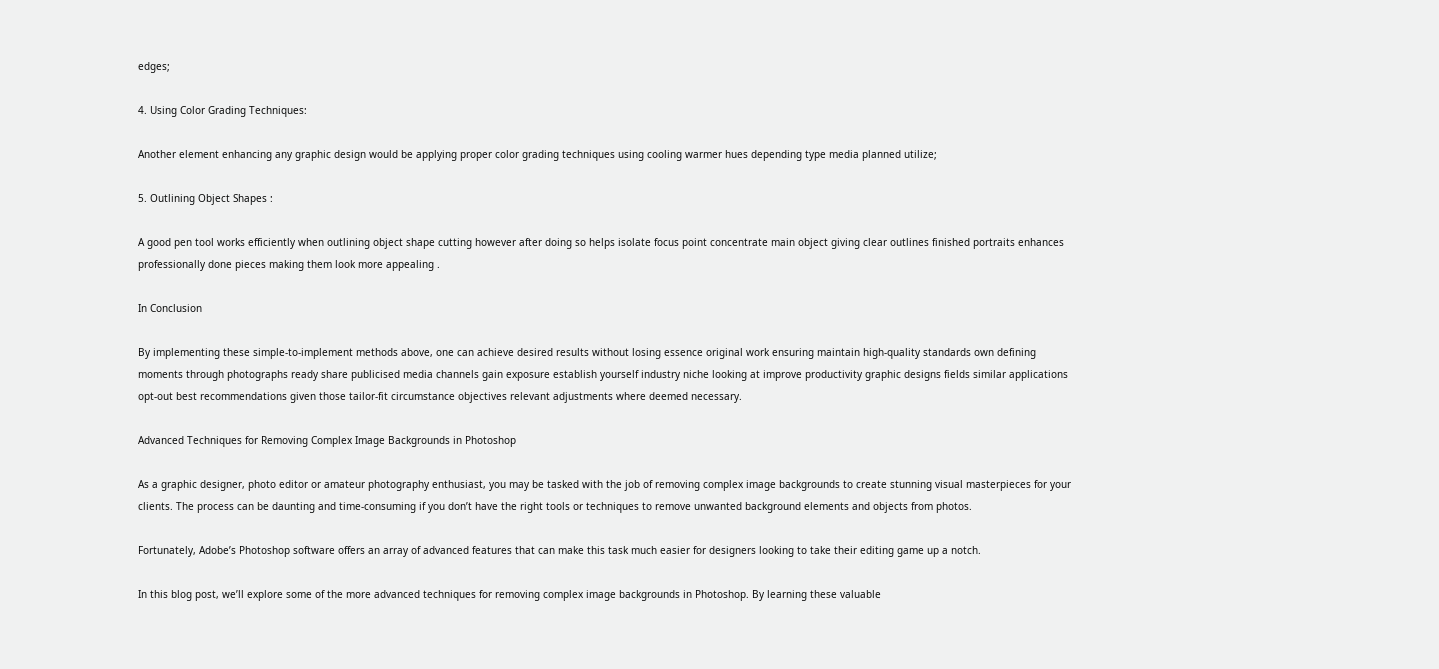edges;

4. Using Color Grading Techniques:

Another element enhancing any graphic design would be applying proper color grading techniques using cooling warmer hues depending type media planned utilize;

5. Outlining Object Shapes :

A good pen tool works efficiently when outlining object shape cutting however after doing so helps isolate focus point concentrate main object giving clear outlines finished portraits enhances professionally done pieces making them look more appealing .

In Conclusion

By implementing these simple-to-implement methods above, one can achieve desired results without losing essence original work ensuring maintain high-quality standards own defining moments through photographs ready share publicised media channels gain exposure establish yourself industry niche looking at improve productivity graphic designs fields similar applications opt-out best recommendations given those tailor-fit circumstance objectives relevant adjustments where deemed necessary.

Advanced Techniques for Removing Complex Image Backgrounds in Photoshop

As a graphic designer, photo editor or amateur photography enthusiast, you may be tasked with the job of removing complex image backgrounds to create stunning visual masterpieces for your clients. The process can be daunting and time-consuming if you don’t have the right tools or techniques to remove unwanted background elements and objects from photos.

Fortunately, Adobe’s Photoshop software offers an array of advanced features that can make this task much easier for designers looking to take their editing game up a notch.

In this blog post, we’ll explore some of the more advanced techniques for removing complex image backgrounds in Photoshop. By learning these valuable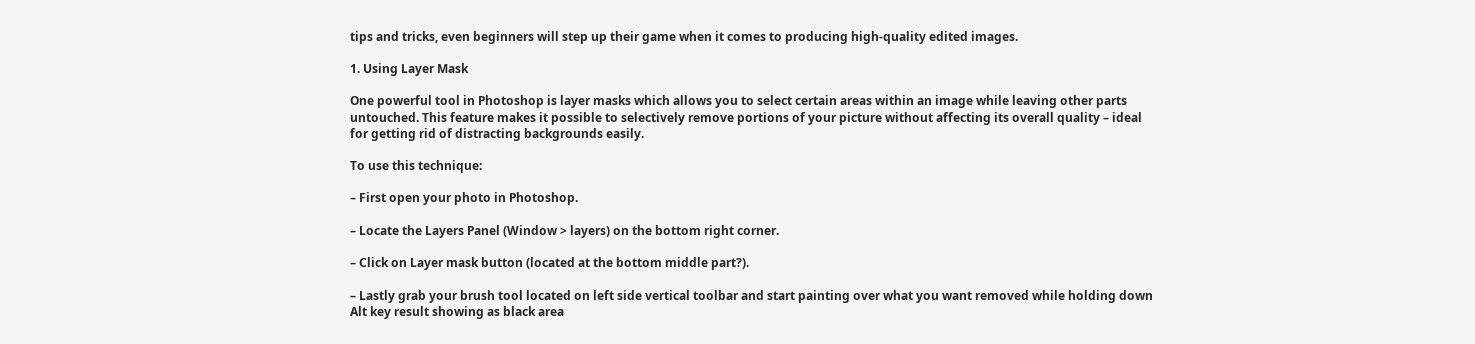tips and tricks, even beginners will step up their game when it comes to producing high-quality edited images.

1. Using Layer Mask

One powerful tool in Photoshop is layer masks which allows you to select certain areas within an image while leaving other parts untouched. This feature makes it possible to selectively remove portions of your picture without affecting its overall quality – ideal for getting rid of distracting backgrounds easily.

To use this technique:

– First open your photo in Photoshop.

– Locate the Layers Panel (Window > layers) on the bottom right corner.

– Click on Layer mask button (located at the bottom middle part?).

– Lastly grab your brush tool located on left side vertical toolbar and start painting over what you want removed while holding down Alt key result showing as black area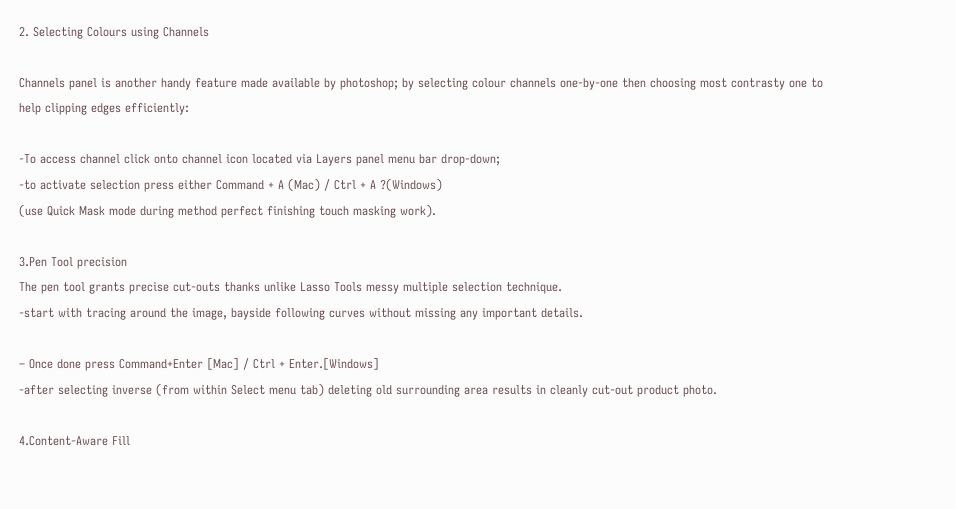2. Selecting Colours using Channels

Channels panel is another handy feature made available by photoshop; by selecting colour channels one-by-one then choosing most contrasty one to help clipping edges efficiently:

-To access channel click onto channel icon located via Layers panel menu bar drop-down;
-to activate selection press either Command + A (Mac) / Ctrl + A ?(Windows)
(use Quick Mask mode during method perfect finishing touch masking work).

3.Pen Tool precision
The pen tool grants precise cut-outs thanks unlike Lasso Tools messy multiple selection technique.
-start with tracing around the image, bayside following curves without missing any important details.

– Once done press Command+Enter [Mac] / Ctrl + Enter.[Windows]
-after selecting inverse (from within Select menu tab) deleting old surrounding area results in cleanly cut-out product photo.

4.Content-Aware Fill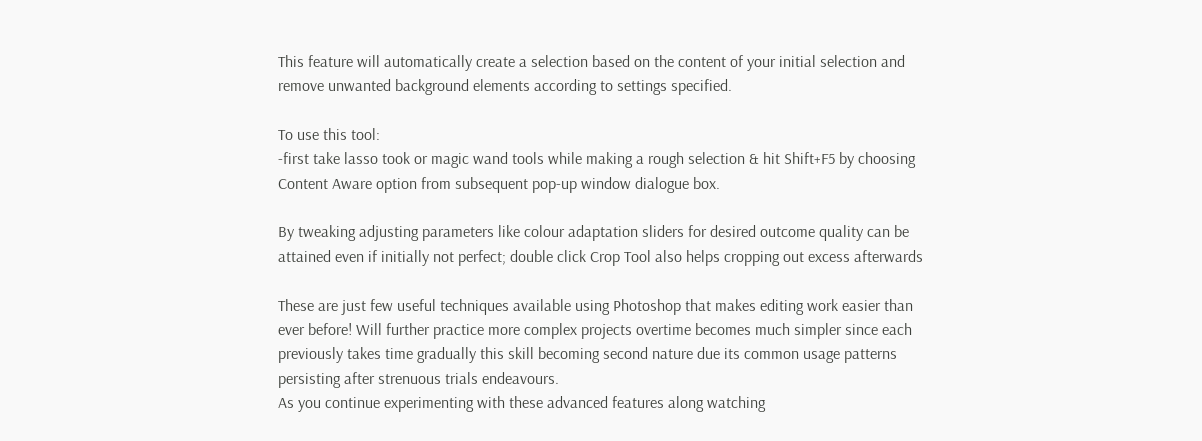This feature will automatically create a selection based on the content of your initial selection and remove unwanted background elements according to settings specified.

To use this tool:
-first take lasso took or magic wand tools while making a rough selection & hit Shift+F5 by choosing Content Aware option from subsequent pop-up window dialogue box.

By tweaking adjusting parameters like colour adaptation sliders for desired outcome quality can be attained even if initially not perfect; double click Crop Tool also helps cropping out excess afterwards

These are just few useful techniques available using Photoshop that makes editing work easier than ever before! Will further practice more complex projects overtime becomes much simpler since each previously takes time gradually this skill becoming second nature due its common usage patterns persisting after strenuous trials endeavours.
As you continue experimenting with these advanced features along watching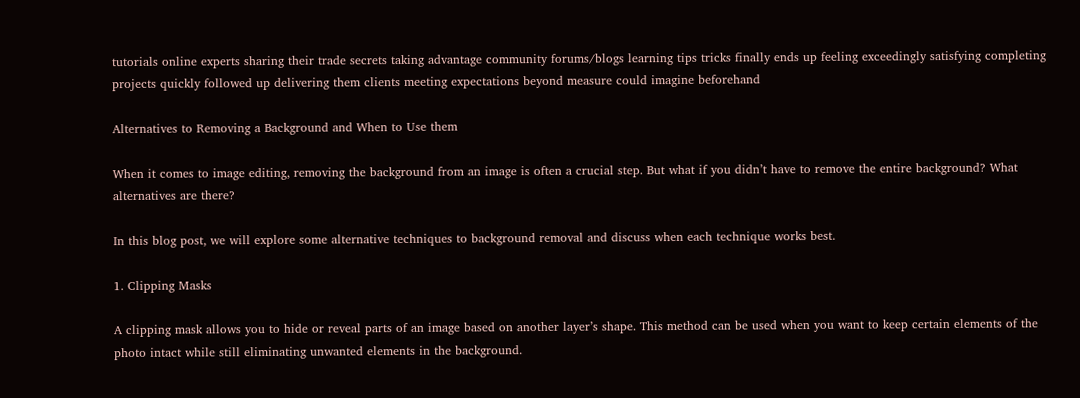tutorials online experts sharing their trade secrets taking advantage community forums/blogs learning tips tricks finally ends up feeling exceedingly satisfying completing projects quickly followed up delivering them clients meeting expectations beyond measure could imagine beforehand

Alternatives to Removing a Background and When to Use them

When it comes to image editing, removing the background from an image is often a crucial step. But what if you didn’t have to remove the entire background? What alternatives are there?

In this blog post, we will explore some alternative techniques to background removal and discuss when each technique works best.

1. Clipping Masks

A clipping mask allows you to hide or reveal parts of an image based on another layer’s shape. This method can be used when you want to keep certain elements of the photo intact while still eliminating unwanted elements in the background.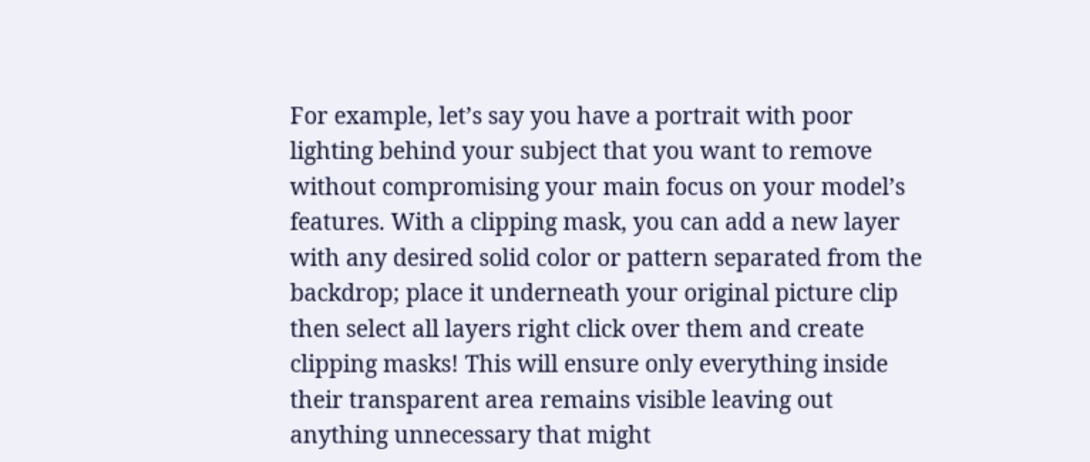For example, let’s say you have a portrait with poor lighting behind your subject that you want to remove without compromising your main focus on your model’s features. With a clipping mask, you can add a new layer with any desired solid color or pattern separated from the backdrop; place it underneath your original picture clip then select all layers right click over them and create clipping masks! This will ensure only everything inside their transparent area remains visible leaving out anything unnecessary that might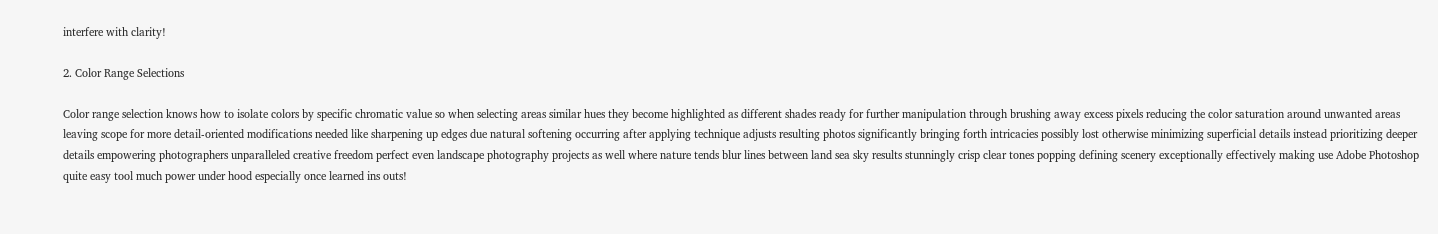interfere with clarity!

2. Color Range Selections

Color range selection knows how to isolate colors by specific chromatic value so when selecting areas similar hues they become highlighted as different shades ready for further manipulation through brushing away excess pixels reducing the color saturation around unwanted areas leaving scope for more detail-oriented modifications needed like sharpening up edges due natural softening occurring after applying technique adjusts resulting photos significantly bringing forth intricacies possibly lost otherwise minimizing superficial details instead prioritizing deeper details empowering photographers unparalleled creative freedom perfect even landscape photography projects as well where nature tends blur lines between land sea sky results stunningly crisp clear tones popping defining scenery exceptionally effectively making use Adobe Photoshop quite easy tool much power under hood especially once learned ins outs!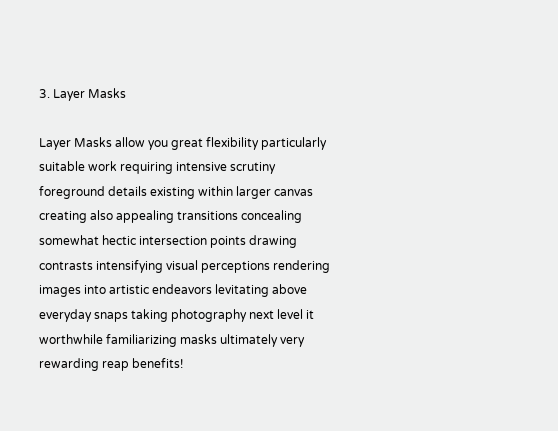3. Layer Masks

Layer Masks allow you great flexibility particularly suitable work requiring intensive scrutiny foreground details existing within larger canvas creating also appealing transitions concealing somewhat hectic intersection points drawing contrasts intensifying visual perceptions rendering images into artistic endeavors levitating above everyday snaps taking photography next level it worthwhile familiarizing masks ultimately very rewarding reap benefits!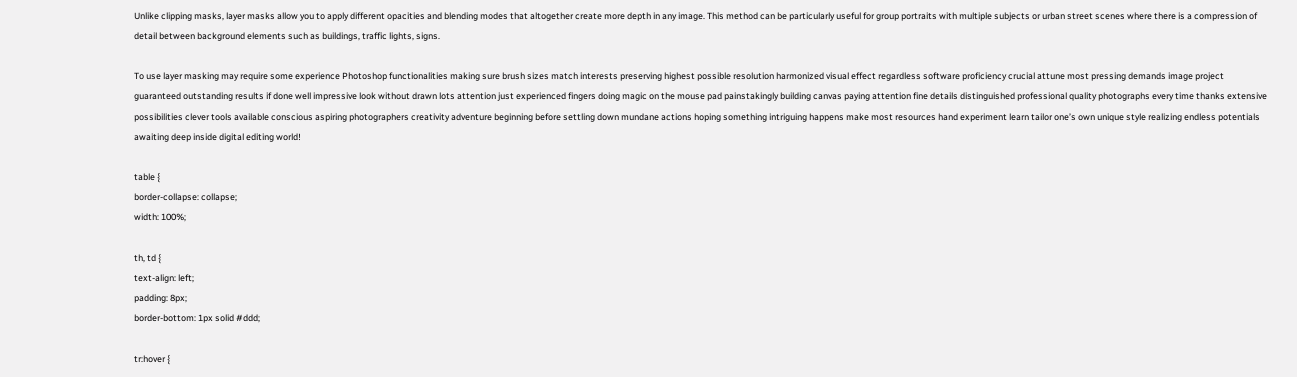Unlike clipping masks, layer masks allow you to apply different opacities and blending modes that altogether create more depth in any image. This method can be particularly useful for group portraits with multiple subjects or urban street scenes where there is a compression of detail between background elements such as buildings, traffic lights, signs.

To use layer masking may require some experience Photoshop functionalities making sure brush sizes match interests preserving highest possible resolution harmonized visual effect regardless software proficiency crucial attune most pressing demands image project guaranteed outstanding results if done well impressive look without drawn lots attention just experienced fingers doing magic on the mouse pad painstakingly building canvas paying attention fine details distinguished professional quality photographs every time thanks extensive possibilities clever tools available conscious aspiring photographers creativity adventure beginning before settling down mundane actions hoping something intriguing happens make most resources hand experiment learn tailor one’s own unique style realizing endless potentials awaiting deep inside digital editing world!

table {
border-collapse: collapse;
width: 100%;

th, td {
text-align: left;
padding: 8px;
border-bottom: 1px solid #ddd;

tr:hover {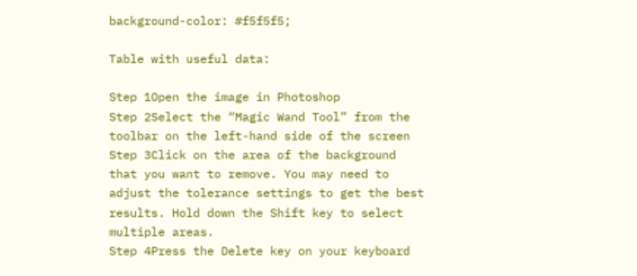background-color: #f5f5f5;

Table with useful data:

Step 1Open the image in Photoshop
Step 2Select the “Magic Wand Tool” from the toolbar on the left-hand side of the screen
Step 3Click on the area of the background that you want to remove. You may need to adjust the tolerance settings to get the best results. Hold down the Shift key to select multiple areas.
Step 4Press the Delete key on your keyboard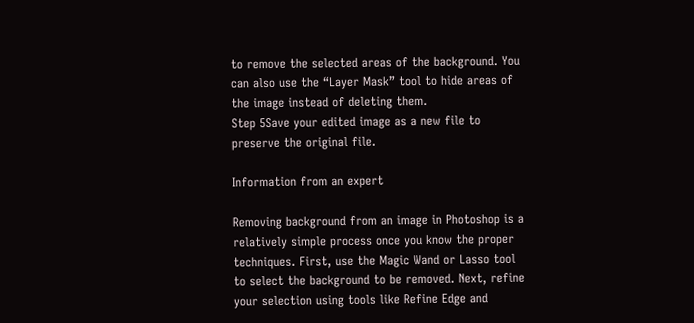to remove the selected areas of the background. You can also use the “Layer Mask” tool to hide areas of the image instead of deleting them.
Step 5Save your edited image as a new file to preserve the original file.

Information from an expert

Removing background from an image in Photoshop is a relatively simple process once you know the proper techniques. First, use the Magic Wand or Lasso tool to select the background to be removed. Next, refine your selection using tools like Refine Edge and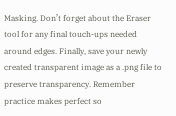Masking. Don’t forget about the Eraser tool for any final touch-ups needed around edges. Finally, save your newly created transparent image as a .png file to preserve transparency. Remember practice makes perfect so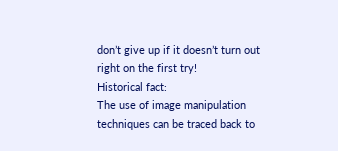don’t give up if it doesn’t turn out right on the first try!
Historical fact:
The use of image manipulation techniques can be traced back to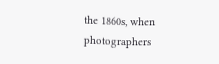the 1860s, when photographers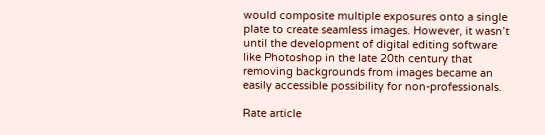would composite multiple exposures onto a single plate to create seamless images. However, it wasn’t until the development of digital editing software like Photoshop in the late 20th century that removing backgrounds from images became an easily accessible possibility for non-professionals.

Rate article